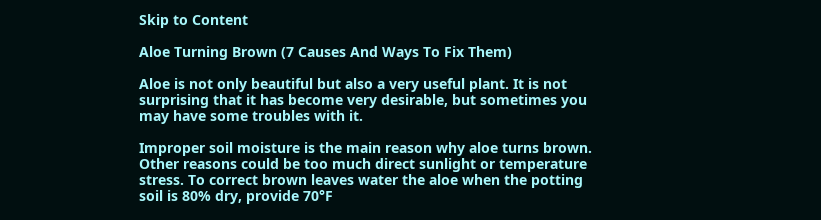Skip to Content

Aloe Turning Brown (7 Causes And Ways To Fix Them)

Aloe is not only beautiful but also a very useful plant. It is not surprising that it has become very desirable, but sometimes you may have some troubles with it.

Improper soil moisture is the main reason why aloe turns brown. Other reasons could be too much direct sunlight or temperature stress. To correct brown leaves water the aloe when the potting soil is 80% dry, provide 70°F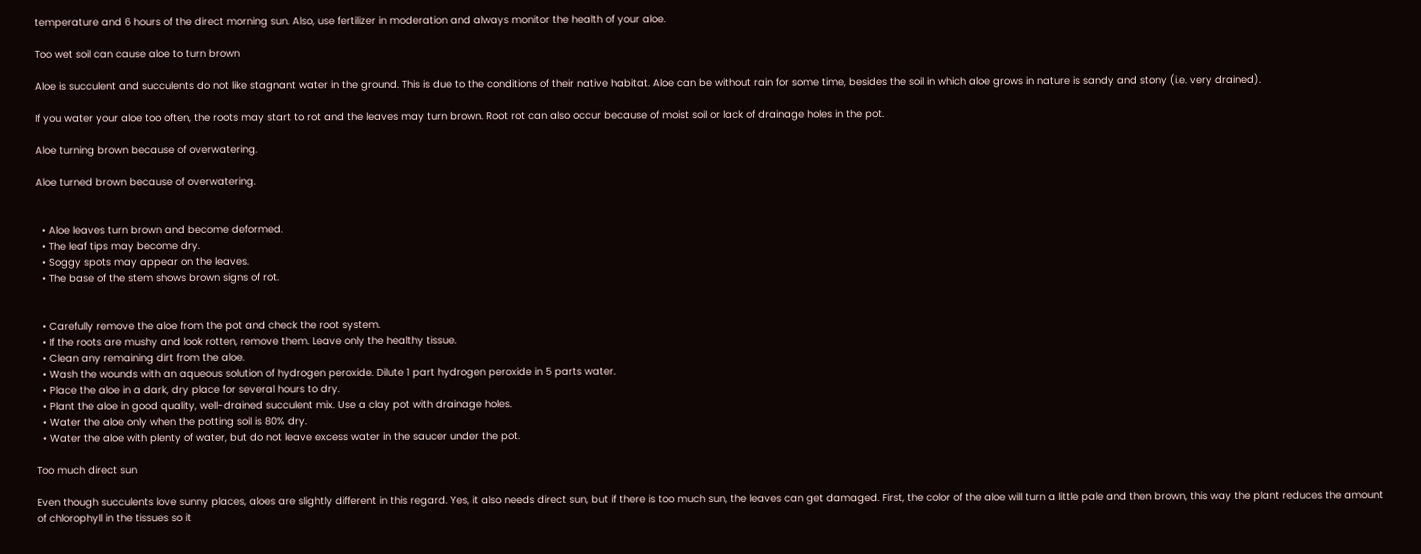temperature and 6 hours of the direct morning sun. Also, use fertilizer in moderation and always monitor the health of your aloe.

Too wet soil can cause aloe to turn brown

Aloe is succulent and succulents do not like stagnant water in the ground. This is due to the conditions of their native habitat. Aloe can be without rain for some time, besides the soil in which aloe grows in nature is sandy and stony (i.e. very drained).

If you water your aloe too often, the roots may start to rot and the leaves may turn brown. Root rot can also occur because of moist soil or lack of drainage holes in the pot.

Aloe turning brown because of overwatering.

Aloe turned brown because of overwatering.


  • Aloe leaves turn brown and become deformed.
  • The leaf tips may become dry.
  • Soggy spots may appear on the leaves.
  • The base of the stem shows brown signs of rot.


  • Carefully remove the aloe from the pot and check the root system.
  • If the roots are mushy and look rotten, remove them. Leave only the healthy tissue.
  • Clean any remaining dirt from the aloe.
  • Wash the wounds with an aqueous solution of hydrogen peroxide. Dilute 1 part hydrogen peroxide in 5 parts water.
  • Place the aloe in a dark, dry place for several hours to dry.
  • Plant the aloe in good quality, well-drained succulent mix. Use a clay pot with drainage holes.
  • Water the aloe only when the potting soil is 80% dry.
  • Water the aloe with plenty of water, but do not leave excess water in the saucer under the pot.

Too much direct sun

Even though succulents love sunny places, aloes are slightly different in this regard. Yes, it also needs direct sun, but if there is too much sun, the leaves can get damaged. First, the color of the aloe will turn a little pale and then brown, this way the plant reduces the amount of chlorophyll in the tissues so it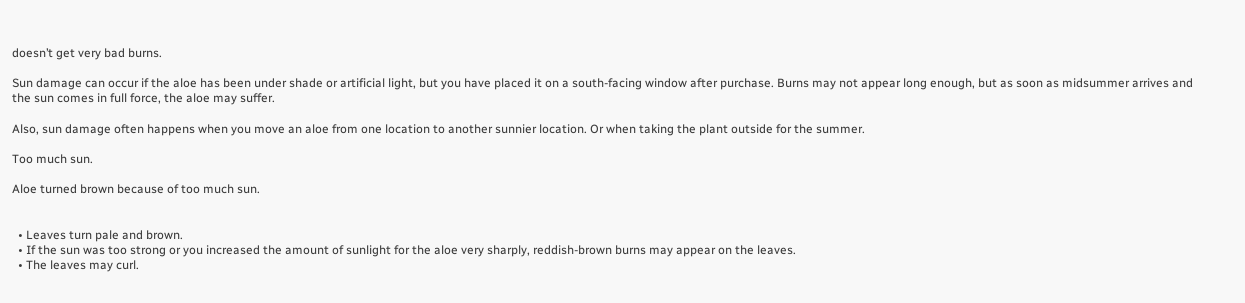doesn’t get very bad burns.

Sun damage can occur if the aloe has been under shade or artificial light, but you have placed it on a south-facing window after purchase. Burns may not appear long enough, but as soon as midsummer arrives and the sun comes in full force, the aloe may suffer.

Also, sun damage often happens when you move an aloe from one location to another sunnier location. Or when taking the plant outside for the summer.

Too much sun.

Aloe turned brown because of too much sun.


  • Leaves turn pale and brown.
  • If the sun was too strong or you increased the amount of sunlight for the aloe very sharply, reddish-brown burns may appear on the leaves.
  • The leaves may curl.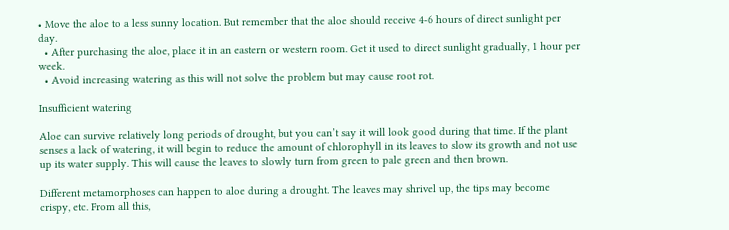• Move the aloe to a less sunny location. But remember that the aloe should receive 4-6 hours of direct sunlight per day.
  • After purchasing the aloe, place it in an eastern or western room. Get it used to direct sunlight gradually, 1 hour per week.
  • Avoid increasing watering as this will not solve the problem but may cause root rot.

Insufficient watering

Aloe can survive relatively long periods of drought, but you can’t say it will look good during that time. If the plant senses a lack of watering, it will begin to reduce the amount of chlorophyll in its leaves to slow its growth and not use up its water supply. This will cause the leaves to slowly turn from green to pale green and then brown.

Different metamorphoses can happen to aloe during a drought. The leaves may shrivel up, the tips may become crispy, etc. From all this,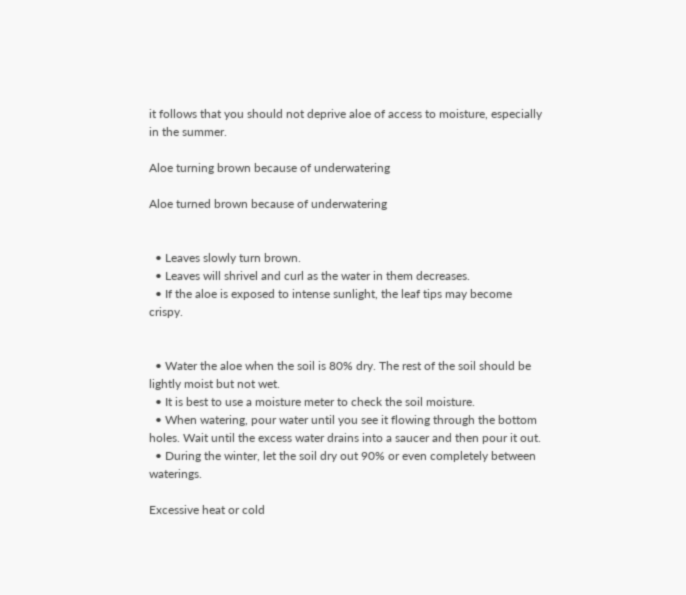it follows that you should not deprive aloe of access to moisture, especially in the summer.

Aloe turning brown because of underwatering

Aloe turned brown because of underwatering


  • Leaves slowly turn brown.
  • Leaves will shrivel and curl as the water in them decreases.
  • If the aloe is exposed to intense sunlight, the leaf tips may become crispy.


  • Water the aloe when the soil is 80% dry. The rest of the soil should be lightly moist but not wet.
  • It is best to use a moisture meter to check the soil moisture.
  • When watering, pour water until you see it flowing through the bottom holes. Wait until the excess water drains into a saucer and then pour it out.
  • During the winter, let the soil dry out 90% or even completely between waterings.

Excessive heat or cold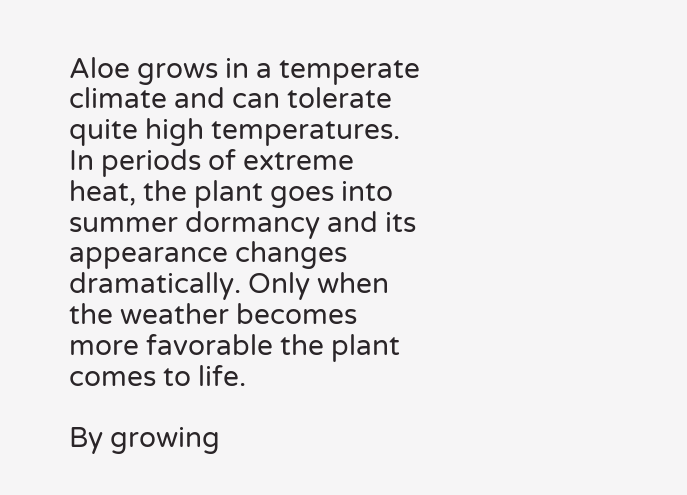Aloe grows in a temperate climate and can tolerate quite high temperatures. In periods of extreme heat, the plant goes into summer dormancy and its appearance changes dramatically. Only when the weather becomes more favorable the plant comes to life.

By growing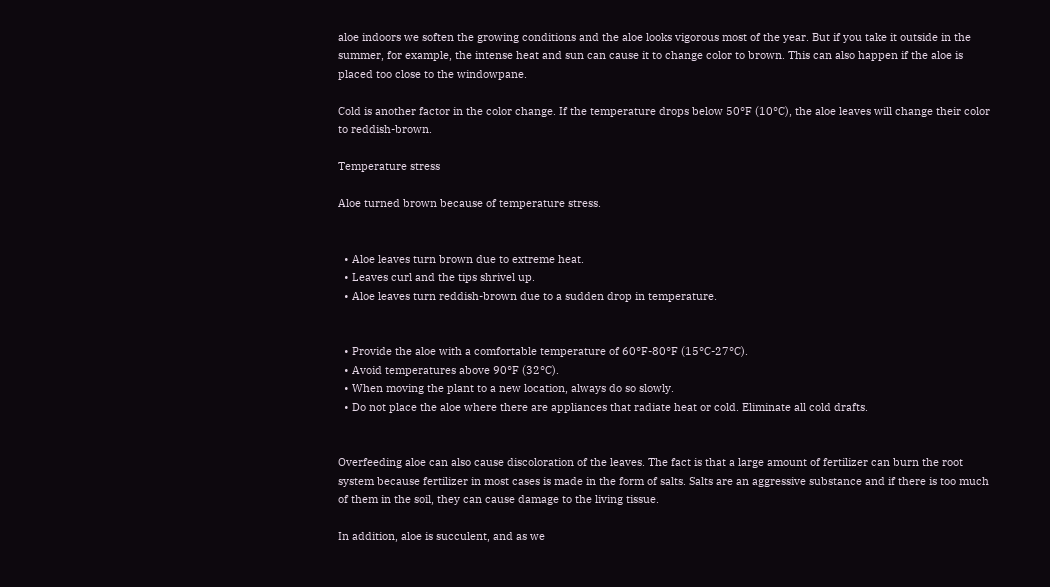aloe indoors we soften the growing conditions and the aloe looks vigorous most of the year. But if you take it outside in the summer, for example, the intense heat and sun can cause it to change color to brown. This can also happen if the aloe is placed too close to the windowpane.

Cold is another factor in the color change. If the temperature drops below 50°F (10°C), the aloe leaves will change their color to reddish-brown.

Temperature stress

Aloe turned brown because of temperature stress.


  • Aloe leaves turn brown due to extreme heat.
  • Leaves curl and the tips shrivel up.
  • Aloe leaves turn reddish-brown due to a sudden drop in temperature.


  • Provide the aloe with a comfortable temperature of 60°F-80°F (15°C-27°C).
  • Avoid temperatures above 90°F (32°C).
  • When moving the plant to a new location, always do so slowly.
  • Do not place the aloe where there are appliances that radiate heat or cold. Eliminate all cold drafts.


Overfeeding aloe can also cause discoloration of the leaves. The fact is that a large amount of fertilizer can burn the root system because fertilizer in most cases is made in the form of salts. Salts are an aggressive substance and if there is too much of them in the soil, they can cause damage to the living tissue.

In addition, aloe is succulent, and as we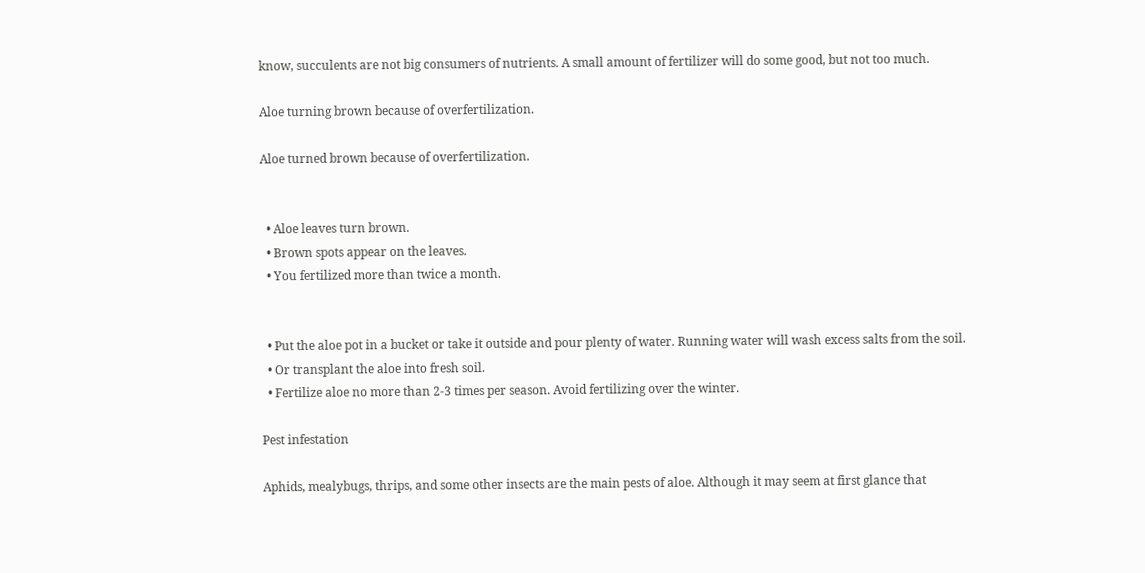know, succulents are not big consumers of nutrients. A small amount of fertilizer will do some good, but not too much.

Aloe turning brown because of overfertilization.

Aloe turned brown because of overfertilization.


  • Aloe leaves turn brown.
  • Brown spots appear on the leaves.
  • You fertilized more than twice a month.


  • Put the aloe pot in a bucket or take it outside and pour plenty of water. Running water will wash excess salts from the soil.
  • Or transplant the aloe into fresh soil.
  • Fertilize aloe no more than 2-3 times per season. Avoid fertilizing over the winter.

Pest infestation

Aphids, mealybugs, thrips, and some other insects are the main pests of aloe. Although it may seem at first glance that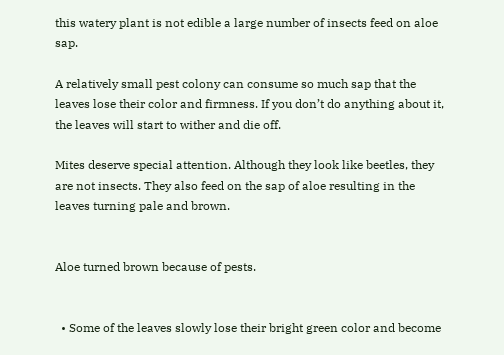this watery plant is not edible a large number of insects feed on aloe sap.

A relatively small pest colony can consume so much sap that the leaves lose their color and firmness. If you don’t do anything about it, the leaves will start to wither and die off.

Mites deserve special attention. Although they look like beetles, they are not insects. They also feed on the sap of aloe resulting in the leaves turning pale and brown.


Aloe turned brown because of pests.


  • Some of the leaves slowly lose their bright green color and become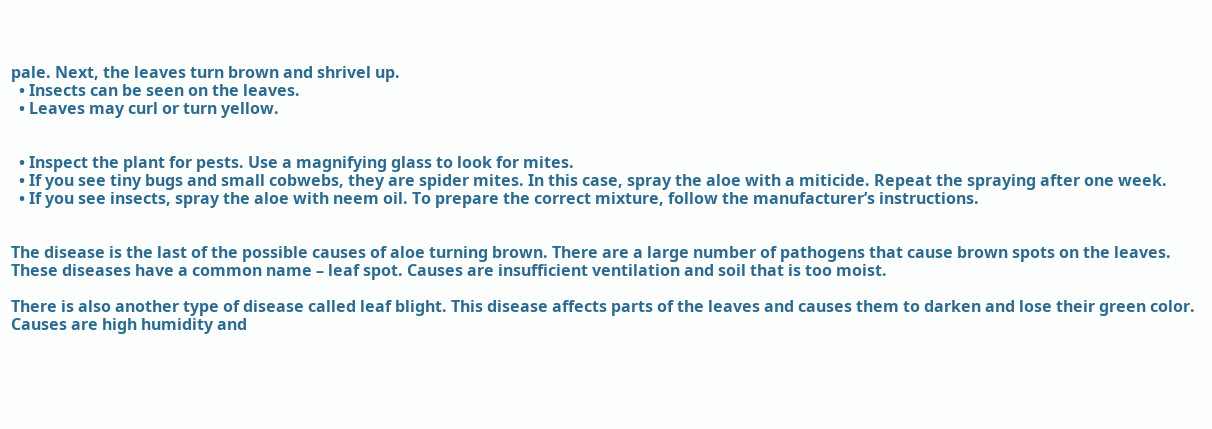pale. Next, the leaves turn brown and shrivel up.
  • Insects can be seen on the leaves.
  • Leaves may curl or turn yellow.


  • Inspect the plant for pests. Use a magnifying glass to look for mites.
  • If you see tiny bugs and small cobwebs, they are spider mites. In this case, spray the aloe with a miticide. Repeat the spraying after one week.
  • If you see insects, spray the aloe with neem oil. To prepare the correct mixture, follow the manufacturer’s instructions.


The disease is the last of the possible causes of aloe turning brown. There are a large number of pathogens that cause brown spots on the leaves. These diseases have a common name – leaf spot. Causes are insufficient ventilation and soil that is too moist.

There is also another type of disease called leaf blight. This disease affects parts of the leaves and causes them to darken and lose their green color. Causes are high humidity and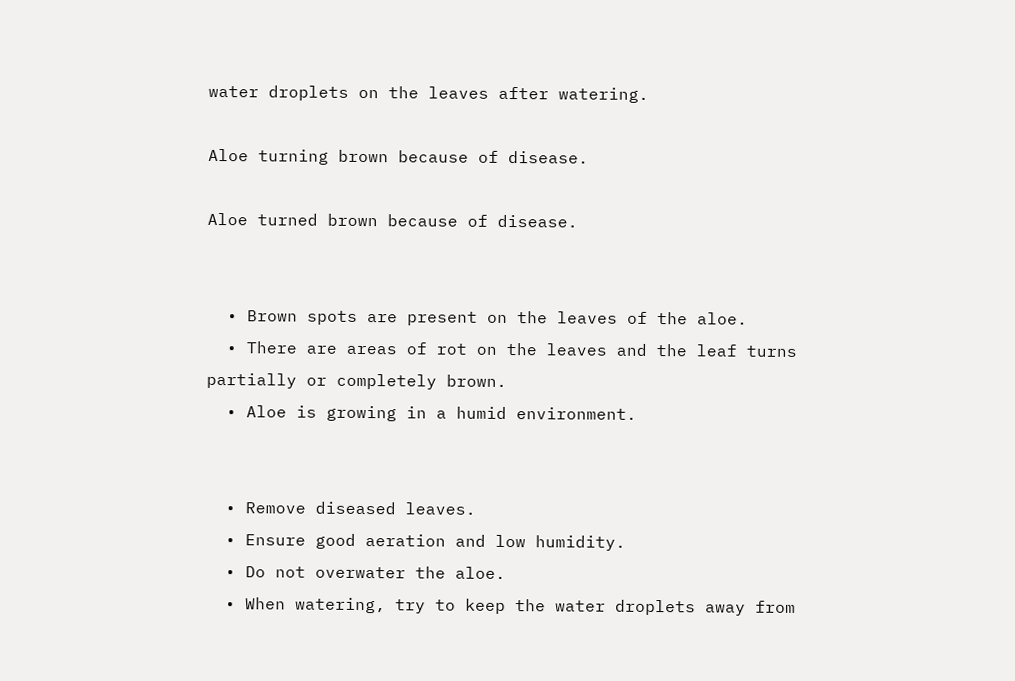water droplets on the leaves after watering.

Aloe turning brown because of disease.

Aloe turned brown because of disease.


  • Brown spots are present on the leaves of the aloe.
  • There are areas of rot on the leaves and the leaf turns partially or completely brown.
  • Aloe is growing in a humid environment.


  • Remove diseased leaves.
  • Ensure good aeration and low humidity.
  • Do not overwater the aloe.
  • When watering, try to keep the water droplets away from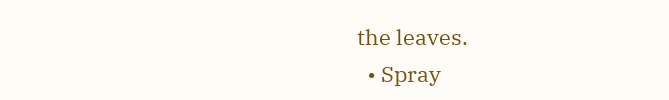the leaves.
  • Spray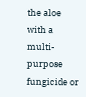the aloe with a multi-purpose fungicide or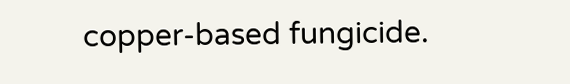copper-based fungicide.